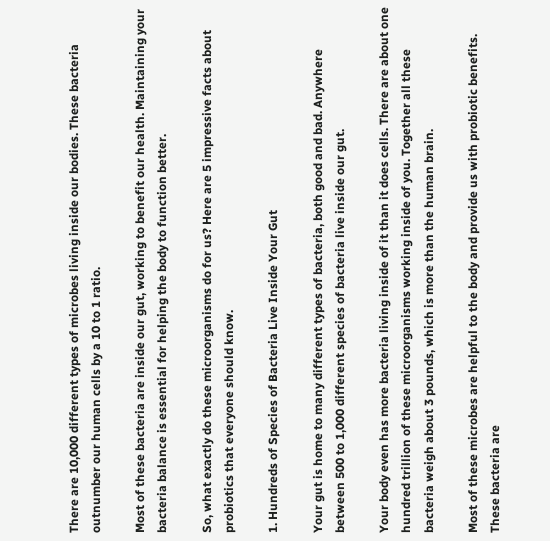There are 10,000 different types of microbes living inside our bodies. These bacteria outnumber our human cells by a 10 to 1 ratio.

Most of these bacteria are inside our gut, working to benefit our health. Maintaining your bacteria balance is essential for helping the body to function better.

So, what exactly do these microorganisms do for us? Here are 5 impressive facts about probiotics that everyone should know.

1. Hundreds of Species of Bacteria Live Inside Your Gut

Your gut is home to many different types of bacteria, both good and bad. Anywhere between 500 to 1,000 different species of bacteria live inside our gut.

Your body even has more bacteria living inside of it than it does cells. There are about one hundred trillion of these microorganisms working inside of you. Together all these bacteria weigh about 3 pounds, which is more than the human brain.

Most of these microbes are helpful to the body and provide us with probiotic benefits. These bacteria are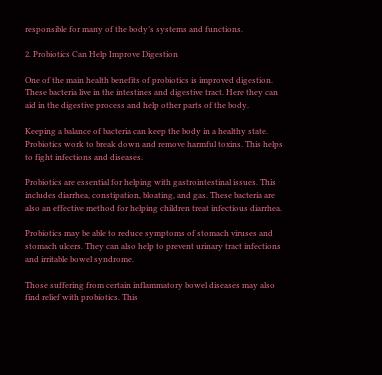responsible for many of the body’s systems and functions.

2. Probiotics Can Help Improve Digestion

One of the main health benefits of probiotics is improved digestion. These bacteria live in the intestines and digestive tract. Here they can aid in the digestive process and help other parts of the body.

Keeping a balance of bacteria can keep the body in a healthy state. Probiotics work to break down and remove harmful toxins. This helps to fight infections and diseases.

Probiotics are essential for helping with gastrointestinal issues. This includes diarrhea, constipation, bloating, and gas. These bacteria are also an effective method for helping children treat infectious diarrhea.

Probiotics may be able to reduce symptoms of stomach viruses and stomach ulcers. They can also help to prevent urinary tract infections and irritable bowel syndrome.

Those suffering from certain inflammatory bowel diseases may also find relief with probiotics. This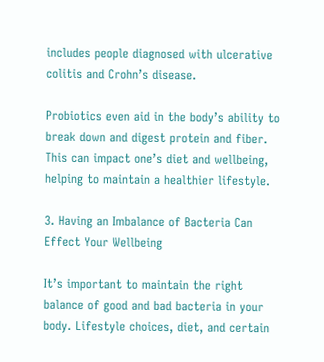includes people diagnosed with ulcerative colitis and Crohn’s disease.

Probiotics even aid in the body’s ability to break down and digest protein and fiber. This can impact one’s diet and wellbeing, helping to maintain a healthier lifestyle.

3. Having an Imbalance of Bacteria Can Effect Your Wellbeing

It’s important to maintain the right balance of good and bad bacteria in your body. Lifestyle choices, diet, and certain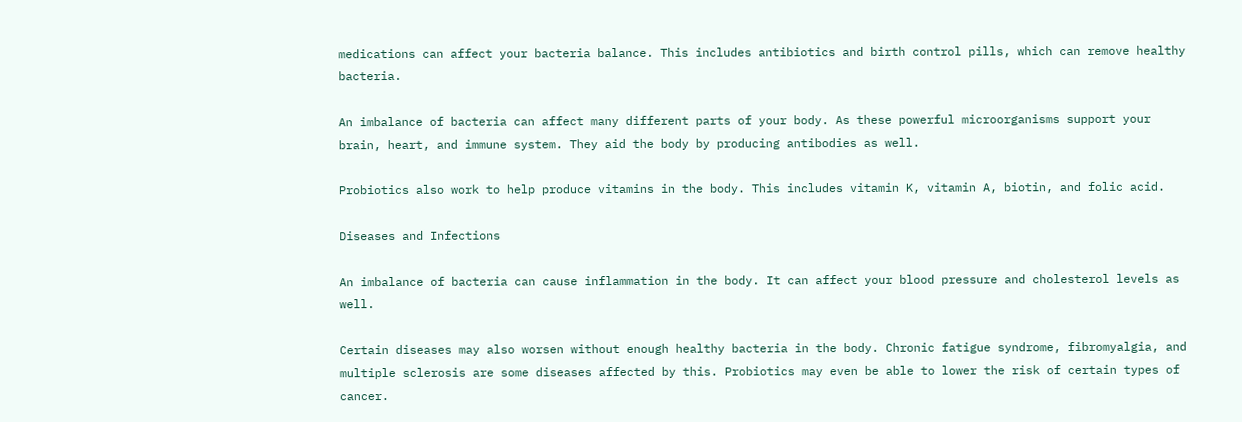medications can affect your bacteria balance. This includes antibiotics and birth control pills, which can remove healthy bacteria.

An imbalance of bacteria can affect many different parts of your body. As these powerful microorganisms support your brain, heart, and immune system. They aid the body by producing antibodies as well.

Probiotics also work to help produce vitamins in the body. This includes vitamin K, vitamin A, biotin, and folic acid.

Diseases and Infections

An imbalance of bacteria can cause inflammation in the body. It can affect your blood pressure and cholesterol levels as well.

Certain diseases may also worsen without enough healthy bacteria in the body. Chronic fatigue syndrome, fibromyalgia, and multiple sclerosis are some diseases affected by this. Probiotics may even be able to lower the risk of certain types of cancer.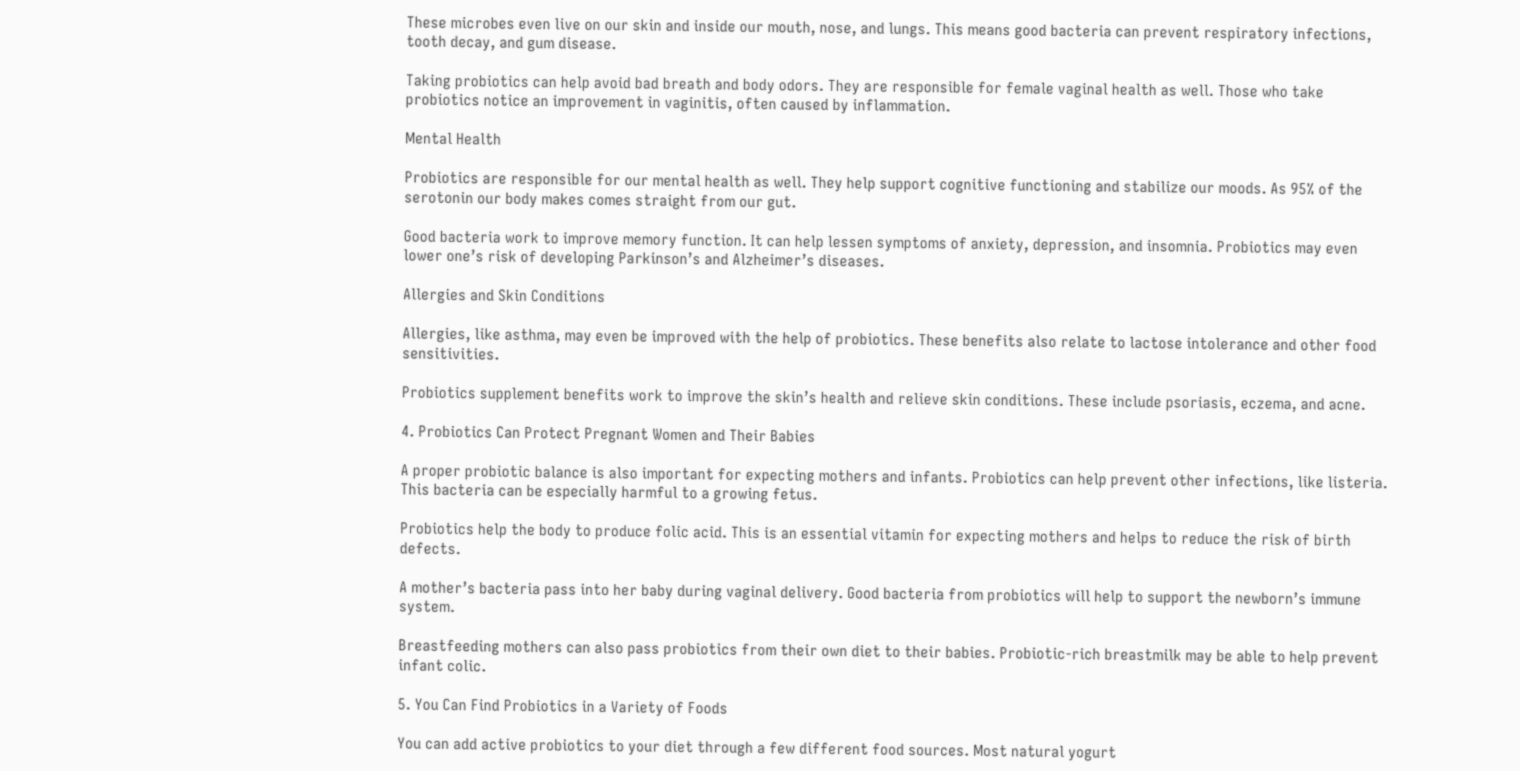These microbes even live on our skin and inside our mouth, nose, and lungs. This means good bacteria can prevent respiratory infections, tooth decay, and gum disease.

Taking probiotics can help avoid bad breath and body odors. They are responsible for female vaginal health as well. Those who take probiotics notice an improvement in vaginitis, often caused by inflammation.

Mental Health

Probiotics are responsible for our mental health as well. They help support cognitive functioning and stabilize our moods. As 95% of the serotonin our body makes comes straight from our gut.

Good bacteria work to improve memory function. It can help lessen symptoms of anxiety, depression, and insomnia. Probiotics may even lower one’s risk of developing Parkinson’s and Alzheimer’s diseases.

Allergies and Skin Conditions

Allergies, like asthma, may even be improved with the help of probiotics. These benefits also relate to lactose intolerance and other food sensitivities.

Probiotics supplement benefits work to improve the skin’s health and relieve skin conditions. These include psoriasis, eczema, and acne.

4. Probiotics Can Protect Pregnant Women and Their Babies

A proper probiotic balance is also important for expecting mothers and infants. Probiotics can help prevent other infections, like listeria. This bacteria can be especially harmful to a growing fetus.

Probiotics help the body to produce folic acid. This is an essential vitamin for expecting mothers and helps to reduce the risk of birth defects.

A mother’s bacteria pass into her baby during vaginal delivery. Good bacteria from probiotics will help to support the newborn’s immune system.

Breastfeeding mothers can also pass probiotics from their own diet to their babies. Probiotic-rich breastmilk may be able to help prevent infant colic.

5. You Can Find Probiotics in a Variety of Foods

You can add active probiotics to your diet through a few different food sources. Most natural yogurt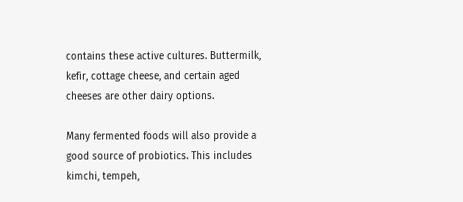contains these active cultures. Buttermilk, kefir, cottage cheese, and certain aged cheeses are other dairy options.

Many fermented foods will also provide a good source of probiotics. This includes kimchi, tempeh,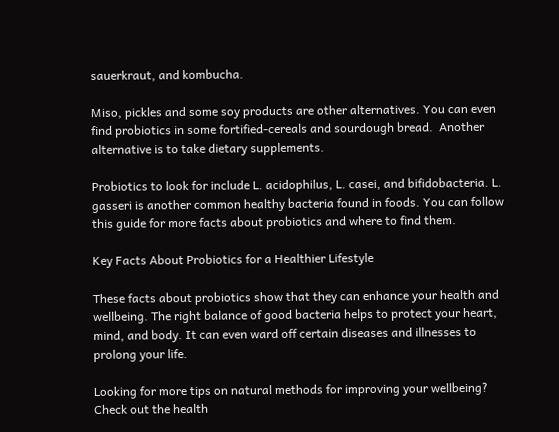sauerkraut, and kombucha.

Miso, pickles and some soy products are other alternatives. You can even find probiotics in some fortified-cereals and sourdough bread.  Another alternative is to take dietary supplements.

Probiotics to look for include L. acidophilus, L. casei, and bifidobacteria. L. gasseri is another common healthy bacteria found in foods. You can follow this guide for more facts about probiotics and where to find them.

Key Facts About Probiotics for a Healthier Lifestyle

These facts about probiotics show that they can enhance your health and wellbeing. The right balance of good bacteria helps to protect your heart, mind, and body. It can even ward off certain diseases and illnesses to prolong your life.

Looking for more tips on natural methods for improving your wellbeing? Check out the health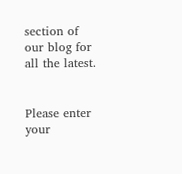section of our blog for all the latest.


Please enter your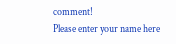comment!
Please enter your name here